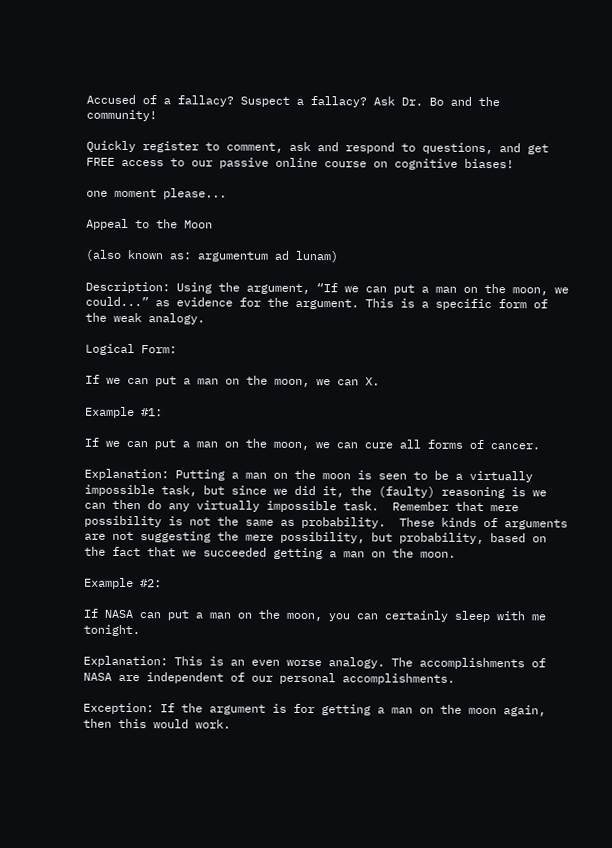Accused of a fallacy? Suspect a fallacy? Ask Dr. Bo and the community!

Quickly register to comment, ask and respond to questions, and get FREE access to our passive online course on cognitive biases!

one moment please...

Appeal to the Moon

(also known as: argumentum ad lunam)

Description: Using the argument, “If we can put a man on the moon, we could...” as evidence for the argument. This is a specific form of the weak analogy.

Logical Form:

If we can put a man on the moon, we can X.

Example #1:

If we can put a man on the moon, we can cure all forms of cancer.

Explanation: Putting a man on the moon is seen to be a virtually impossible task, but since we did it, the (faulty) reasoning is we can then do any virtually impossible task.  Remember that mere possibility is not the same as probability.  These kinds of arguments are not suggesting the mere possibility, but probability, based on the fact that we succeeded getting a man on the moon.

Example #2:

If NASA can put a man on the moon, you can certainly sleep with me tonight.

Explanation: This is an even worse analogy. The accomplishments of NASA are independent of our personal accomplishments.

Exception: If the argument is for getting a man on the moon again, then this would work.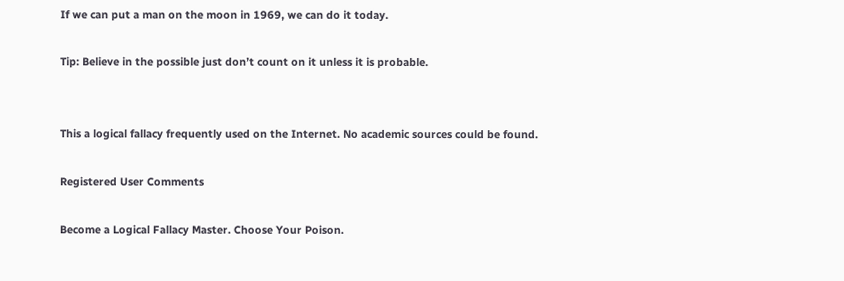If we can put a man on the moon in 1969, we can do it today.

Tip: Believe in the possible just don’t count on it unless it is probable.


This a logical fallacy frequently used on the Internet. No academic sources could be found.

Registered User Comments

Become a Logical Fallacy Master. Choose Your Poison.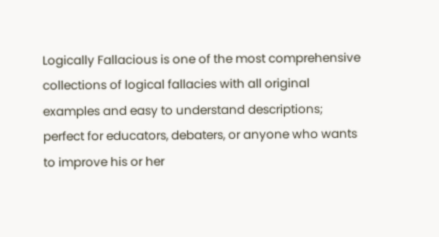Logically Fallacious is one of the most comprehensive collections of logical fallacies with all original examples and easy to understand descriptions; perfect for educators, debaters, or anyone who wants to improve his or her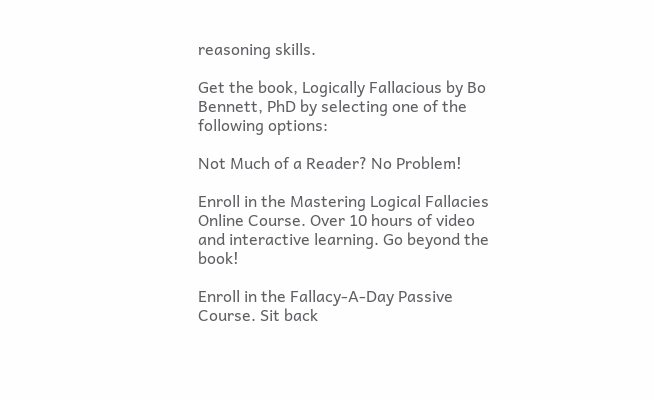reasoning skills.

Get the book, Logically Fallacious by Bo Bennett, PhD by selecting one of the following options:

Not Much of a Reader? No Problem!

Enroll in the Mastering Logical Fallacies Online Course. Over 10 hours of video and interactive learning. Go beyond the book!

Enroll in the Fallacy-A-Day Passive Course. Sit back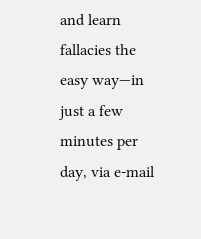and learn fallacies the easy way—in just a few minutes per day, via e-mail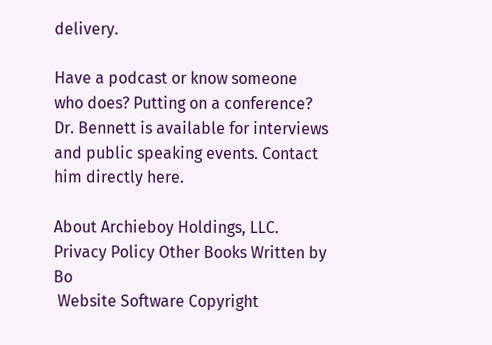delivery.

Have a podcast or know someone who does? Putting on a conference? Dr. Bennett is available for interviews and public speaking events. Contact him directly here.

About Archieboy Holdings, LLC. Privacy Policy Other Books Written by Bo
 Website Software Copyright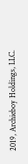2019, Archieboy Holdings, LLC.